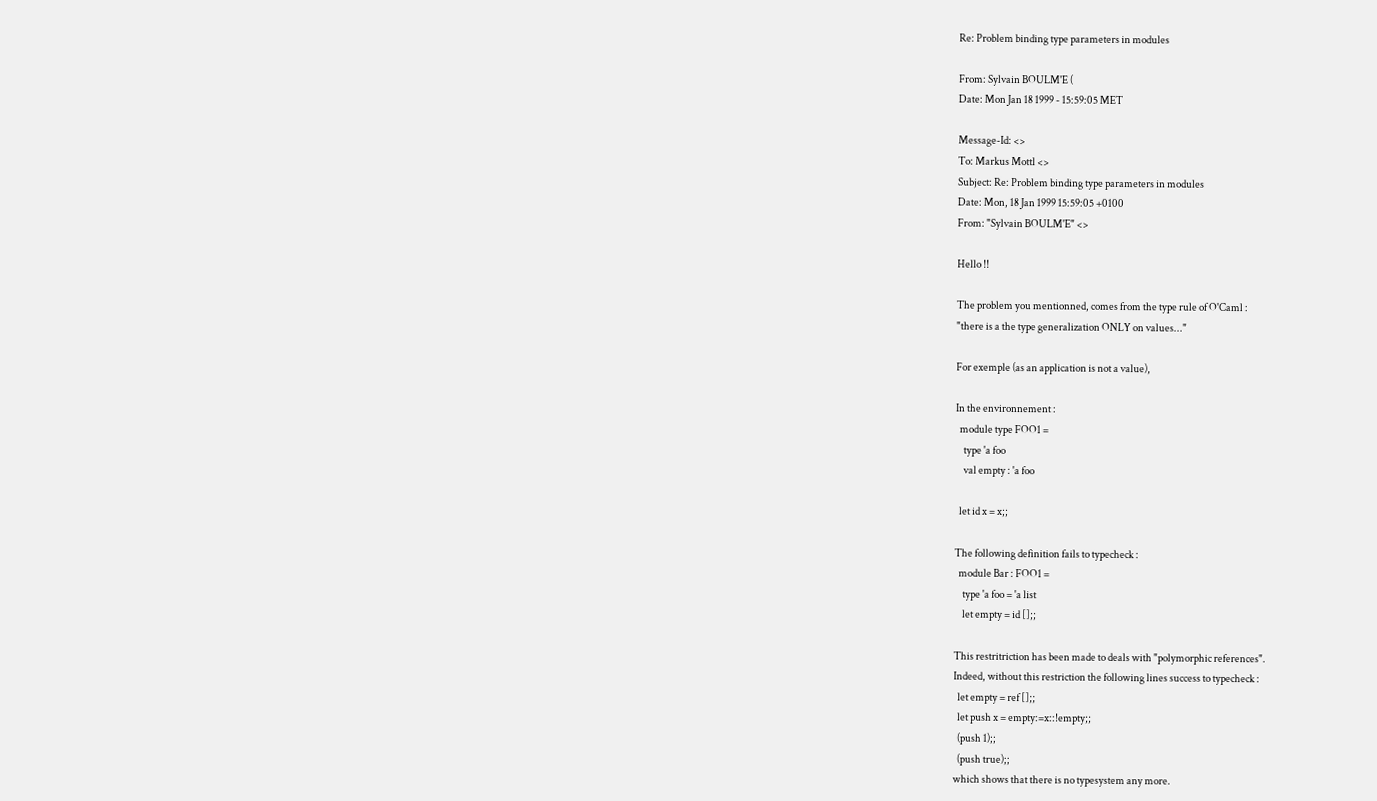Re: Problem binding type parameters in modules

From: Sylvain BOULM'E (
Date: Mon Jan 18 1999 - 15:59:05 MET

Message-Id: <>
To: Markus Mottl <>
Subject: Re: Problem binding type parameters in modules
Date: Mon, 18 Jan 1999 15:59:05 +0100
From: "Sylvain BOULM'E" <>

Hello !!

The problem you mentionned, comes from the type rule of O'Caml :
"there is a the type generalization ONLY on values..."

For exemple (as an application is not a value),

In the environnement :
  module type FOO1 =
    type 'a foo
    val empty : 'a foo

  let id x = x;;

The following definition fails to typecheck :
  module Bar : FOO1 =
    type 'a foo = 'a list
    let empty = id [];;

This restritriction has been made to deals with "polymorphic references".
Indeed, without this restriction the following lines success to typecheck :
  let empty = ref [];;
  let push x = empty:=x::!empty;;
  (push 1);;
  (push true);;
which shows that there is no typesystem any more.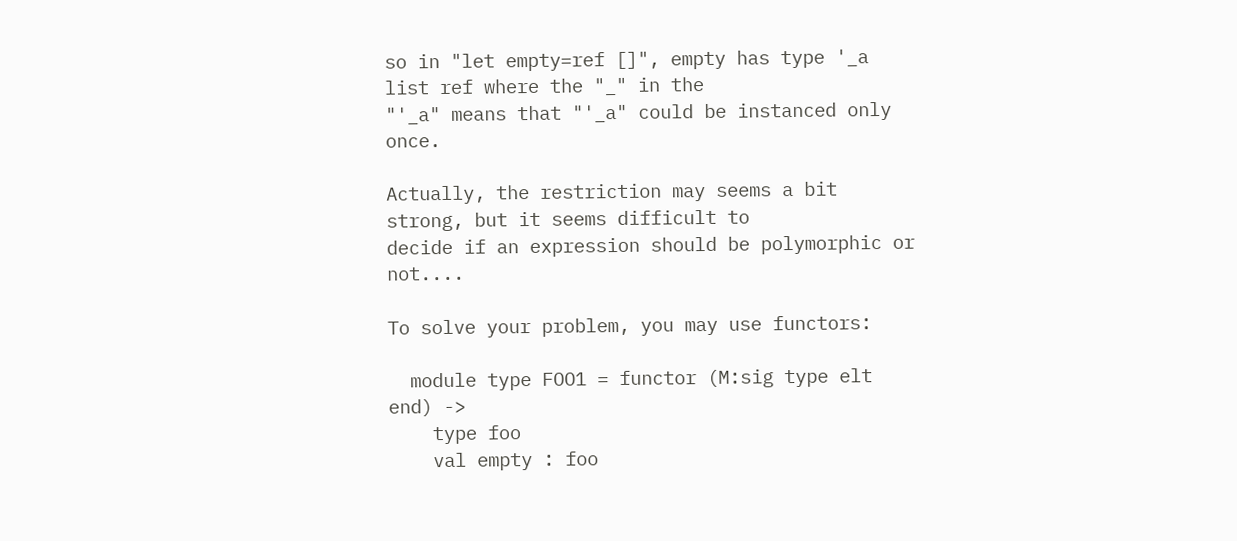so in "let empty=ref []", empty has type '_a list ref where the "_" in the
"'_a" means that "'_a" could be instanced only once.

Actually, the restriction may seems a bit strong, but it seems difficult to
decide if an expression should be polymorphic or not....

To solve your problem, you may use functors:

  module type FOO1 = functor (M:sig type elt end) ->
    type foo
    val empty : foo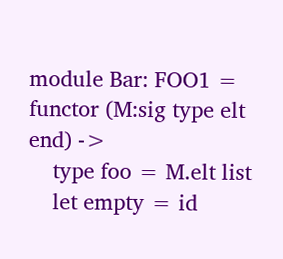module Bar: FOO1 = functor (M:sig type elt end) ->
    type foo = M.elt list
    let empty = id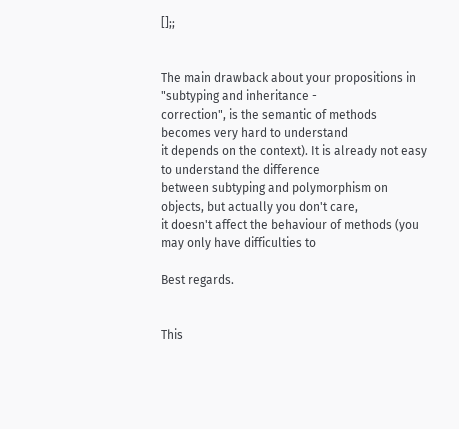[];;


The main drawback about your propositions in "subtyping and inheritance -
correction", is the semantic of methods becomes very hard to understand
it depends on the context). It is already not easy to understand the difference
between subtyping and polymorphism on objects, but actually you don't care,
it doesn't affect the behaviour of methods (you may only have difficulties to

Best regards.


This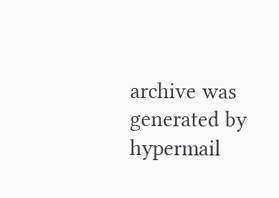archive was generated by hypermail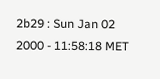2b29 : Sun Jan 02 2000 - 11:58:18 MET